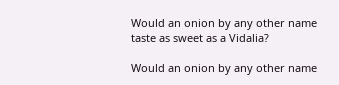Would an onion by any other name taste as sweet as a Vidalia?

Would an onion by any other name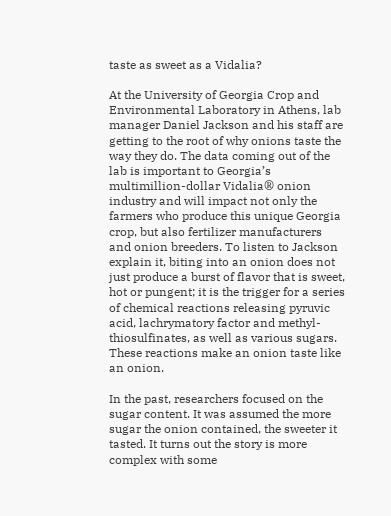taste as sweet as a Vidalia?

At the University of Georgia Crop and Environmental Laboratory in Athens, lab manager Daniel Jackson and his staff are getting to the root of why onions taste the way they do. The data coming out of the lab is important to Georgia’s multimillion-dollar Vidalia® onion industry and will impact not only the farmers who produce this unique Georgia crop, but also fertilizer manufacturers and onion breeders. To listen to Jackson explain it, biting into an onion does not just produce a burst of flavor that is sweet, hot or pungent; it is the trigger for a series of chemical reactions releasing pyruvic acid, lachrymatory factor and methyl-thiosulfinates, as well as various sugars. These reactions make an onion taste like an onion.

In the past, researchers focused on the sugar content. It was assumed the more sugar the onion contained, the sweeter it tasted. It turns out the story is more complex with some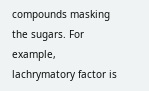compounds masking the sugars. For example, lachrymatory factor is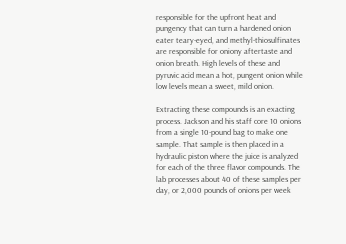responsible for the upfront heat and pungency that can turn a hardened onion eater teary-eyed, and methyl-thiosulfinates are responsible for oniony aftertaste and onion breath. High levels of these and pyruvic acid mean a hot, pungent onion while low levels mean a sweet, mild onion.

Extracting these compounds is an exacting process. Jackson and his staff core 10 onions from a single 10-pound bag to make one sample. That sample is then placed in a hydraulic piston where the juice is analyzed for each of the three flavor compounds. The lab processes about 40 of these samples per day, or 2,000 pounds of onions per week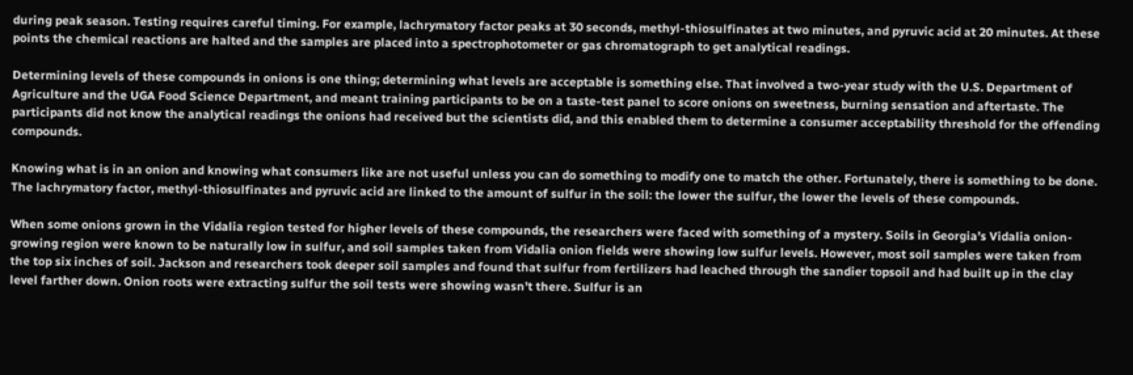during peak season. Testing requires careful timing. For example, lachrymatory factor peaks at 30 seconds, methyl-thiosulfinates at two minutes, and pyruvic acid at 20 minutes. At these points the chemical reactions are halted and the samples are placed into a spectrophotometer or gas chromatograph to get analytical readings.

Determining levels of these compounds in onions is one thing; determining what levels are acceptable is something else. That involved a two-year study with the U.S. Department of Agriculture and the UGA Food Science Department, and meant training participants to be on a taste-test panel to score onions on sweetness, burning sensation and aftertaste. The participants did not know the analytical readings the onions had received but the scientists did, and this enabled them to determine a consumer acceptability threshold for the offending compounds.

Knowing what is in an onion and knowing what consumers like are not useful unless you can do something to modify one to match the other. Fortunately, there is something to be done. The lachrymatory factor, methyl-thiosulfinates and pyruvic acid are linked to the amount of sulfur in the soil: the lower the sulfur, the lower the levels of these compounds.

When some onions grown in the Vidalia region tested for higher levels of these compounds, the researchers were faced with something of a mystery. Soils in Georgia’s Vidalia onion-growing region were known to be naturally low in sulfur, and soil samples taken from Vidalia onion fields were showing low sulfur levels. However, most soil samples were taken from the top six inches of soil. Jackson and researchers took deeper soil samples and found that sulfur from fertilizers had leached through the sandier topsoil and had built up in the clay level farther down. Onion roots were extracting sulfur the soil tests were showing wasn’t there. Sulfur is an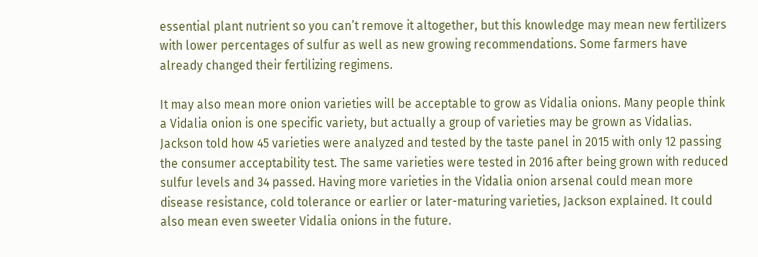essential plant nutrient so you can’t remove it altogether, but this knowledge may mean new fertilizers with lower percentages of sulfur as well as new growing recommendations. Some farmers have already changed their fertilizing regimens.

It may also mean more onion varieties will be acceptable to grow as Vidalia onions. Many people think a Vidalia onion is one specific variety, but actually a group of varieties may be grown as Vidalias. Jackson told how 45 varieties were analyzed and tested by the taste panel in 2015 with only 12 passing the consumer acceptability test. The same varieties were tested in 2016 after being grown with reduced sulfur levels and 34 passed. Having more varieties in the Vidalia onion arsenal could mean more disease resistance, cold tolerance or earlier or later-maturing varieties, Jackson explained. It could also mean even sweeter Vidalia onions in the future.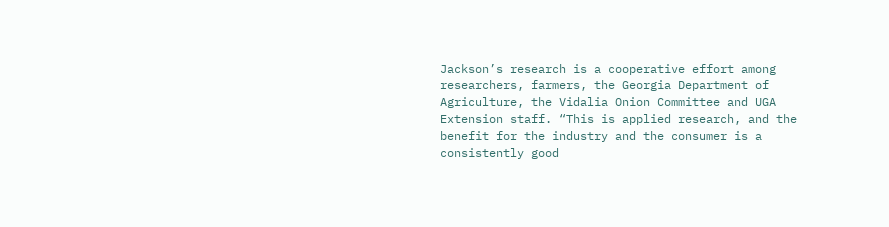Jackson’s research is a cooperative effort among researchers, farmers, the Georgia Department of Agriculture, the Vidalia Onion Committee and UGA Extension staff. “This is applied research, and the benefit for the industry and the consumer is a consistently good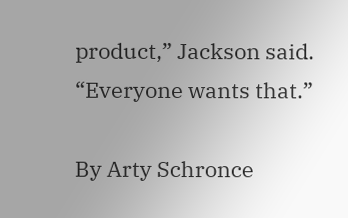product,” Jackson said. “Everyone wants that.”

By Arty Schronce